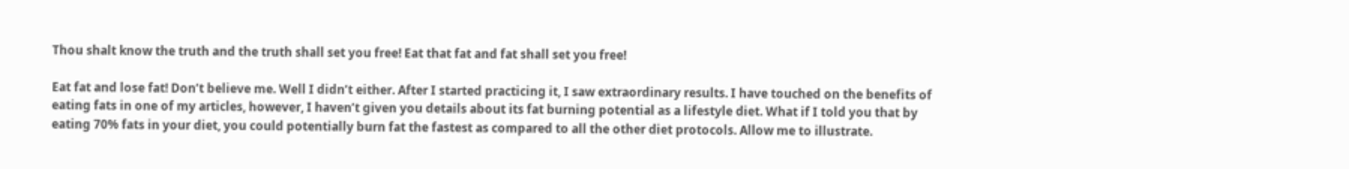Thou shalt know the truth and the truth shall set you free! Eat that fat and fat shall set you free!

Eat fat and lose fat! Don’t believe me. Well I didn’t either. After I started practicing it, I saw extraordinary results. I have touched on the benefits of eating fats in one of my articles, however, I haven’t given you details about its fat burning potential as a lifestyle diet. What if I told you that by eating 70% fats in your diet, you could potentially burn fat the fastest as compared to all the other diet protocols. Allow me to illustrate.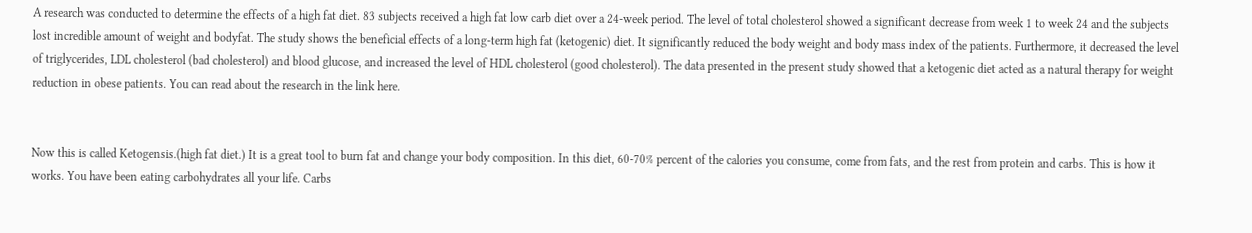A research was conducted to determine the effects of a high fat diet. 83 subjects received a high fat low carb diet over a 24-week period. The level of total cholesterol showed a significant decrease from week 1 to week 24 and the subjects lost incredible amount of weight and bodyfat. The study shows the beneficial effects of a long-term high fat (ketogenic) diet. It significantly reduced the body weight and body mass index of the patients. Furthermore, it decreased the level of triglycerides, LDL cholesterol (bad cholesterol) and blood glucose, and increased the level of HDL cholesterol (good cholesterol). The data presented in the present study showed that a ketogenic diet acted as a natural therapy for weight reduction in obese patients. You can read about the research in the link here.


Now this is called Ketogensis.(high fat diet.) It is a great tool to burn fat and change your body composition. In this diet, 60-70% percent of the calories you consume, come from fats, and the rest from protein and carbs. This is how it works. You have been eating carbohydrates all your life. Carbs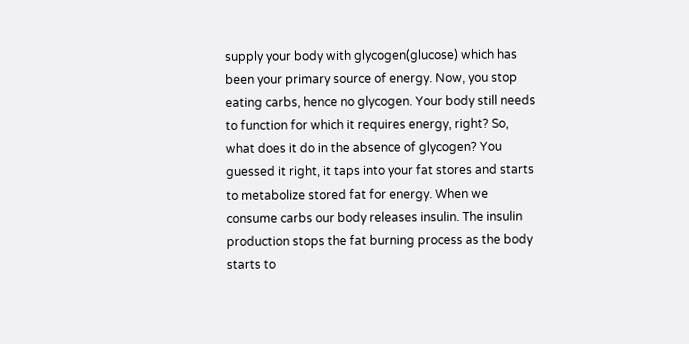supply your body with glycogen(glucose) which has been your primary source of energy. Now, you stop eating carbs, hence no glycogen. Your body still needs to function for which it requires energy, right? So, what does it do in the absence of glycogen? You guessed it right, it taps into your fat stores and starts to metabolize stored fat for energy. When we consume carbs our body releases insulin. The insulin production stops the fat burning process as the body starts to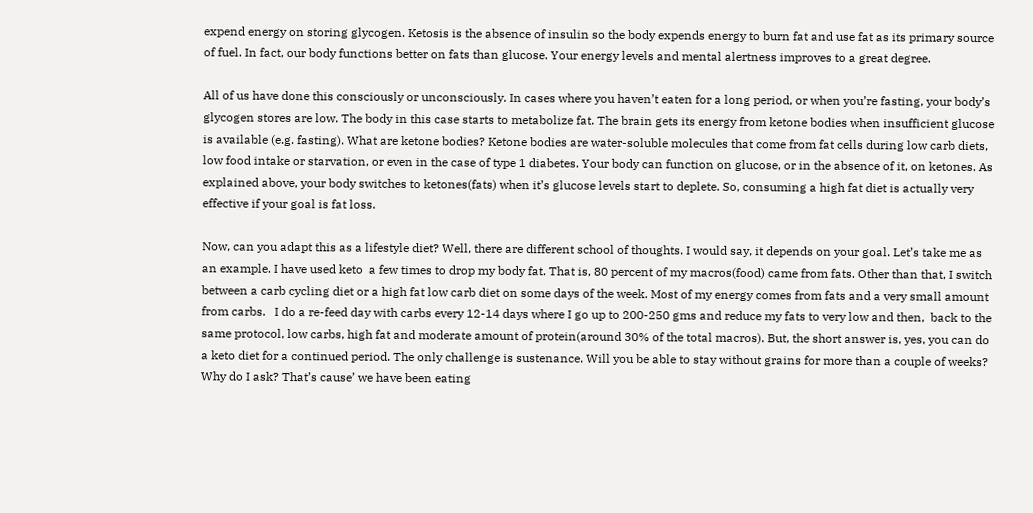expend energy on storing glycogen. Ketosis is the absence of insulin so the body expends energy to burn fat and use fat as its primary source of fuel. In fact, our body functions better on fats than glucose. Your energy levels and mental alertness improves to a great degree.

All of us have done this consciously or unconsciously. In cases where you haven’t eaten for a long period, or when you’re fasting, your body’s glycogen stores are low. The body in this case starts to metabolize fat. The brain gets its energy from ketone bodies when insufficient glucose is available (e.g. fasting). What are ketone bodies? Ketone bodies are water-soluble molecules that come from fat cells during low carb diets, low food intake or starvation, or even in the case of type 1 diabetes. Your body can function on glucose, or in the absence of it, on ketones. As explained above, your body switches to ketones(fats) when it’s glucose levels start to deplete. So, consuming a high fat diet is actually very effective if your goal is fat loss.

Now, can you adapt this as a lifestyle diet? Well, there are different school of thoughts. I would say, it depends on your goal. Let’s take me as an example. I have used keto  a few times to drop my body fat. That is, 80 percent of my macros(food) came from fats. Other than that, I switch between a carb cycling diet or a high fat low carb diet on some days of the week. Most of my energy comes from fats and a very small amount from carbs.   I do a re-feed day with carbs every 12-14 days where I go up to 200-250 gms and reduce my fats to very low and then,  back to the same protocol, low carbs, high fat and moderate amount of protein(around 30% of the total macros). But, the short answer is, yes, you can do a keto diet for a continued period. The only challenge is sustenance. Will you be able to stay without grains for more than a couple of weeks? Why do I ask? That’s cause’ we have been eating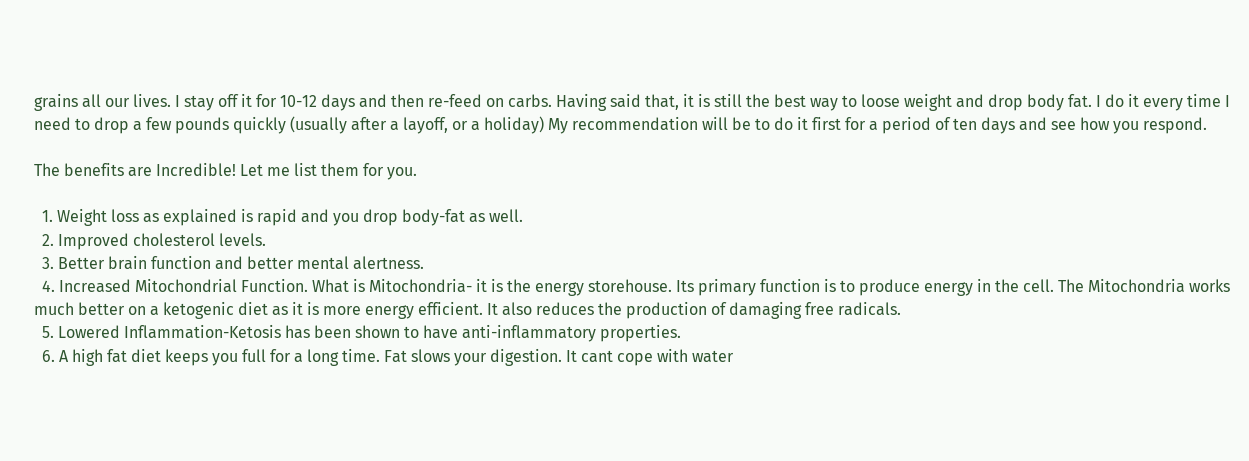grains all our lives. I stay off it for 10-12 days and then re-feed on carbs. Having said that, it is still the best way to loose weight and drop body fat. I do it every time I need to drop a few pounds quickly (usually after a layoff, or a holiday) My recommendation will be to do it first for a period of ten days and see how you respond.

The benefits are Incredible! Let me list them for you.

  1. Weight loss as explained is rapid and you drop body-fat as well.
  2. Improved cholesterol levels.
  3. Better brain function and better mental alertness.
  4. Increased Mitochondrial Function. What is Mitochondria- it is the energy storehouse. Its primary function is to produce energy in the cell. The Mitochondria works much better on a ketogenic diet as it is more energy efficient. It also reduces the production of damaging free radicals.
  5. Lowered Inflammation-Ketosis has been shown to have anti-inflammatory properties.
  6. A high fat diet keeps you full for a long time. Fat slows your digestion. It cant cope with water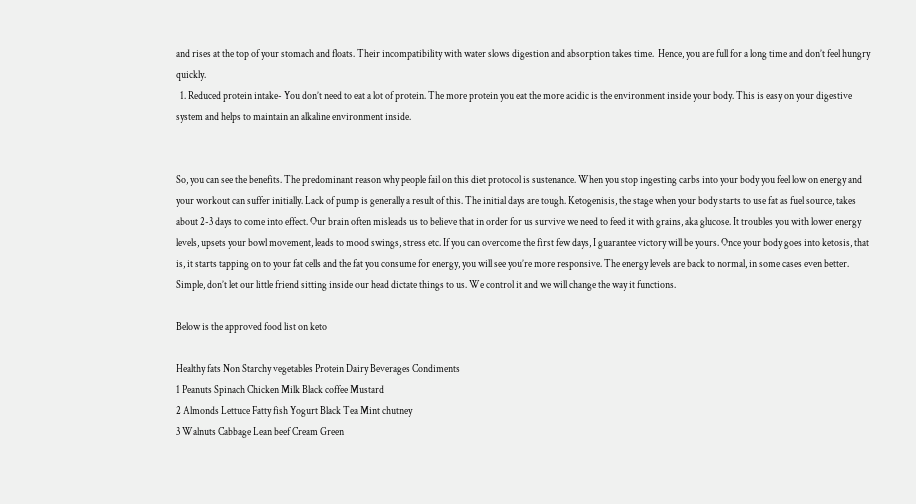and rises at the top of your stomach and floats. Their incompatibility with water slows digestion and absorption takes time.  Hence, you are full for a long time and don’t feel hungry quickly.
  1. Reduced protein intake- You don’t need to eat a lot of protein. The more protein you eat the more acidic is the environment inside your body. This is easy on your digestive system and helps to maintain an alkaline environment inside.


So, you can see the benefits. The predominant reason why people fail on this diet protocol is sustenance. When you stop ingesting carbs into your body you feel low on energy and your workout can suffer initially. Lack of pump is generally a result of this. The initial days are tough. Ketogenisis, the stage when your body starts to use fat as fuel source, takes about 2-3 days to come into effect. Our brain often misleads us to believe that in order for us survive we need to feed it with grains, aka glucose. It troubles you with lower energy levels, upsets your bowl movement, leads to mood swings, stress etc. If you can overcome the first few days, I guarantee victory will be yours. Once your body goes into ketosis, that is, it starts tapping on to your fat cells and the fat you consume for energy, you will see you’re more responsive. The energy levels are back to normal, in some cases even better. Simple, don’t let our little friend sitting inside our head dictate things to us. We control it and we will change the way it functions.

Below is the approved food list on keto

Healthy fats Non Starchy vegetables Protein Dairy Beverages Condiments
1 Peanuts Spinach Chicken Milk Black coffee Mustard
2 Almonds Lettuce Fatty fish Yogurt Black Tea Mint chutney
3 Walnuts Cabbage Lean beef Cream Green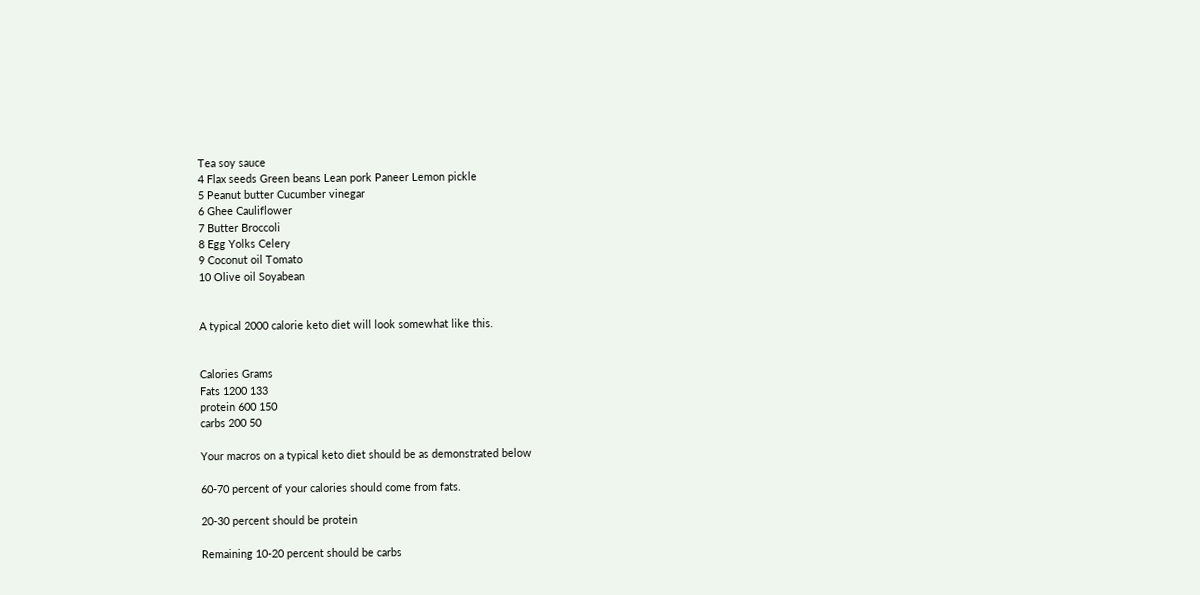Tea soy sauce
4 Flax seeds Green beans Lean pork Paneer Lemon pickle
5 Peanut butter Cucumber vinegar
6 Ghee Cauliflower
7 Butter Broccoli
8 Egg Yolks Celery
9 Coconut oil Tomato
10 Olive oil Soyabean


A typical 2000 calorie keto diet will look somewhat like this.


Calories Grams
Fats 1200 133
protein 600 150
carbs 200 50

Your macros on a typical keto diet should be as demonstrated below

60-70 percent of your calories should come from fats.

20-30 percent should be protein

Remaining 10-20 percent should be carbs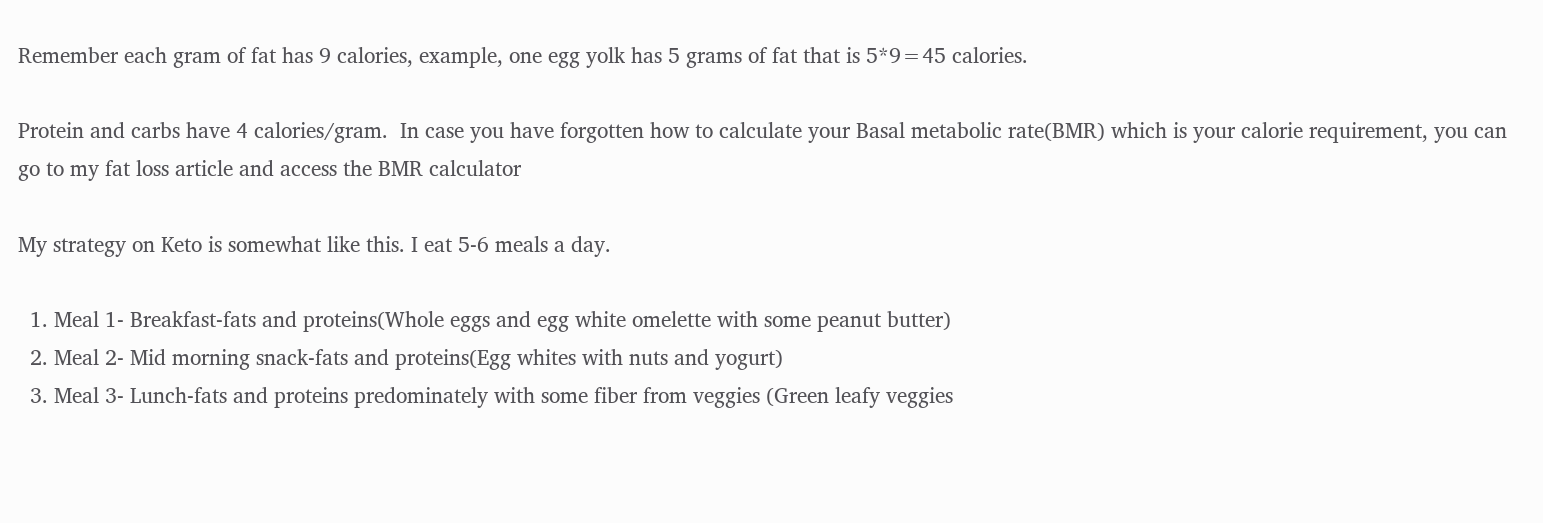Remember each gram of fat has 9 calories, example, one egg yolk has 5 grams of fat that is 5*9=45 calories.

Protein and carbs have 4 calories/gram.  In case you have forgotten how to calculate your Basal metabolic rate(BMR) which is your calorie requirement, you can go to my fat loss article and access the BMR calculator

My strategy on Keto is somewhat like this. I eat 5-6 meals a day.

  1. Meal 1- Breakfast-fats and proteins(Whole eggs and egg white omelette with some peanut butter)
  2. Meal 2- Mid morning snack-fats and proteins(Egg whites with nuts and yogurt)
  3. Meal 3- Lunch-fats and proteins predominately with some fiber from veggies (Green leafy veggies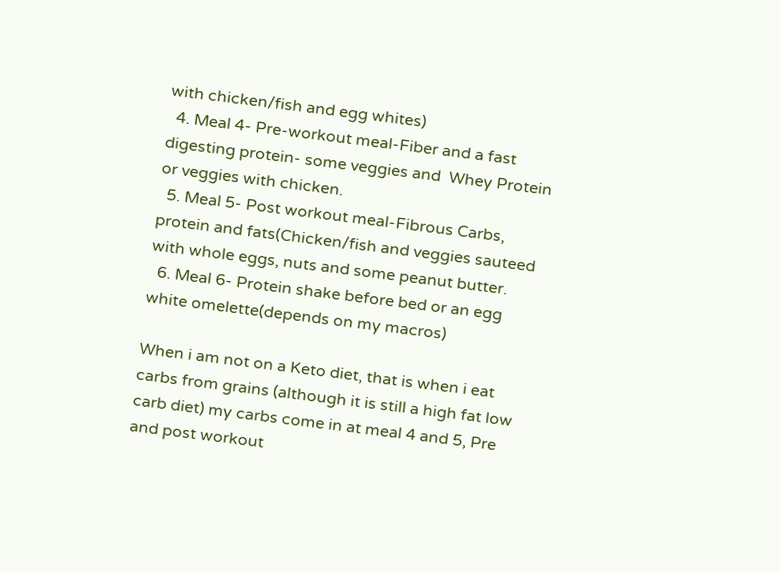with chicken/fish and egg whites)
  4. Meal 4- Pre-workout meal-Fiber and a fast digesting protein- some veggies and  Whey Protein or veggies with chicken.
  5. Meal 5- Post workout meal-Fibrous Carbs, protein and fats(Chicken/fish and veggies sauteed with whole eggs, nuts and some peanut butter.
  6. Meal 6- Protein shake before bed or an egg white omelette(depends on my macros)

When i am not on a Keto diet, that is when i eat carbs from grains (although it is still a high fat low carb diet) my carbs come in at meal 4 and 5, Pre and post workout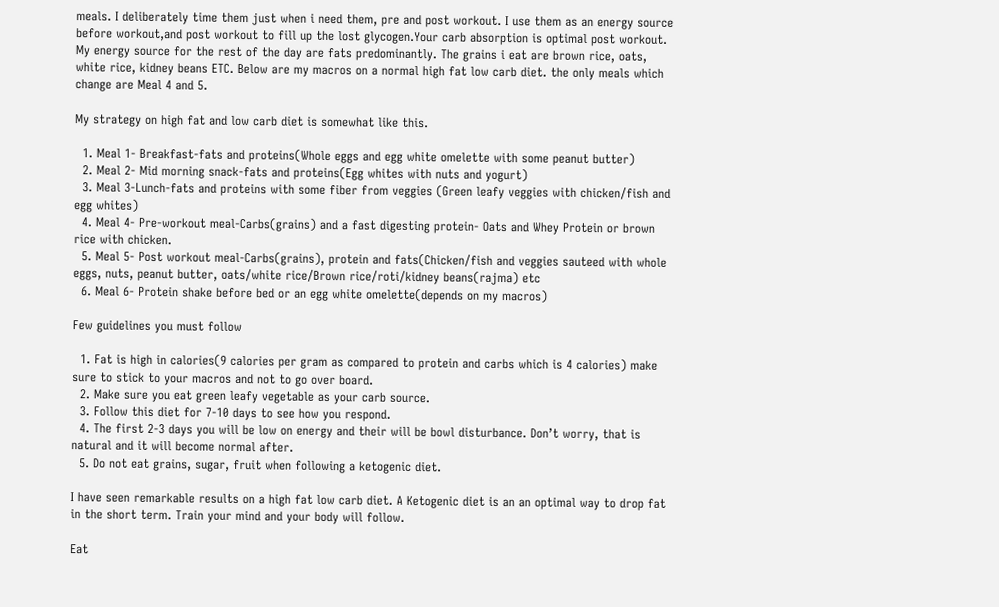meals. I deliberately time them just when i need them, pre and post workout. I use them as an energy source before workout,and post workout to fill up the lost glycogen.Your carb absorption is optimal post workout. My energy source for the rest of the day are fats predominantly. The grains i eat are brown rice, oats, white rice, kidney beans ETC. Below are my macros on a normal high fat low carb diet. the only meals which change are Meal 4 and 5.

My strategy on high fat and low carb diet is somewhat like this.

  1. Meal 1- Breakfast-fats and proteins(Whole eggs and egg white omelette with some peanut butter)
  2. Meal 2- Mid morning snack-fats and proteins(Egg whites with nuts and yogurt)
  3. Meal 3-Lunch-fats and proteins with some fiber from veggies (Green leafy veggies with chicken/fish and egg whites)
  4. Meal 4- Pre-workout meal-Carbs(grains) and a fast digesting protein- Oats and Whey Protein or brown rice with chicken.
  5. Meal 5- Post workout meal-Carbs(grains), protein and fats(Chicken/fish and veggies sauteed with whole eggs, nuts, peanut butter, oats/white rice/Brown rice/roti/kidney beans(rajma) etc
  6. Meal 6- Protein shake before bed or an egg white omelette(depends on my macros)

Few guidelines you must follow

  1. Fat is high in calories(9 calories per gram as compared to protein and carbs which is 4 calories) make sure to stick to your macros and not to go over board.
  2. Make sure you eat green leafy vegetable as your carb source.
  3. Follow this diet for 7-10 days to see how you respond.
  4. The first 2-3 days you will be low on energy and their will be bowl disturbance. Don’t worry, that is natural and it will become normal after.
  5. Do not eat grains, sugar, fruit when following a ketogenic diet.

I have seen remarkable results on a high fat low carb diet. A Ketogenic diet is an an optimal way to drop fat in the short term. Train your mind and your body will follow.

Eat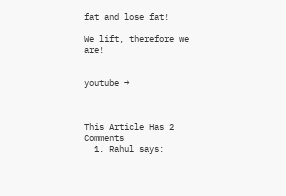fat and lose fat!

We lift, therefore we are!


youtube →



This Article Has 2 Comments
  1. Rahul says: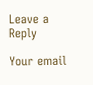Leave a Reply

Your email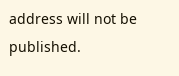address will not be published.